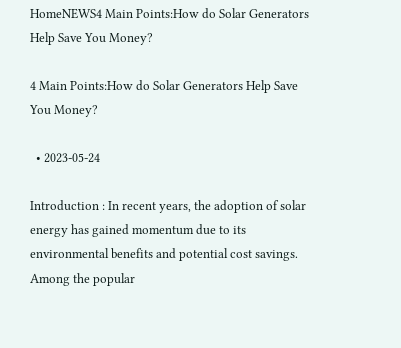HomeNEWS4 Main Points:How do Solar Generators Help Save You Money?

4 Main Points:How do Solar Generators Help Save You Money?

  • 2023-05-24

Introduction : In recent years, the adoption of solar energy has gained momentum due to its environmental benefits and potential cost savings. Among the popular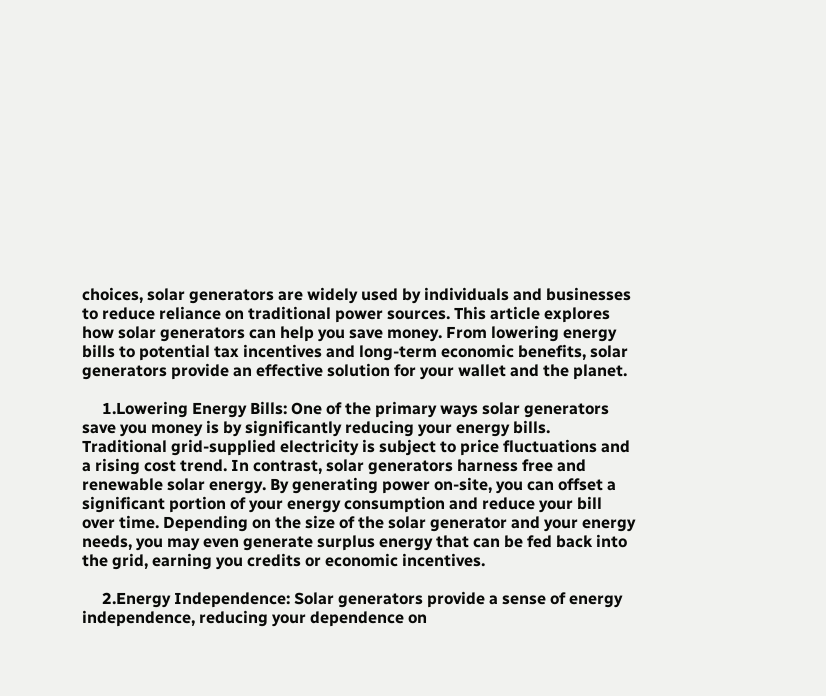choices, solar generators are widely used by individuals and businesses to reduce reliance on traditional power sources. This article explores how solar generators can help you save money. From lowering energy bills to potential tax incentives and long-term economic benefits, solar generators provide an effective solution for your wallet and the planet.

     1.Lowering Energy Bills: One of the primary ways solar generators save you money is by significantly reducing your energy bills. Traditional grid-supplied electricity is subject to price fluctuations and a rising cost trend. In contrast, solar generators harness free and renewable solar energy. By generating power on-site, you can offset a significant portion of your energy consumption and reduce your bill over time. Depending on the size of the solar generator and your energy needs, you may even generate surplus energy that can be fed back into the grid, earning you credits or economic incentives.

     2.Energy Independence: Solar generators provide a sense of energy independence, reducing your dependence on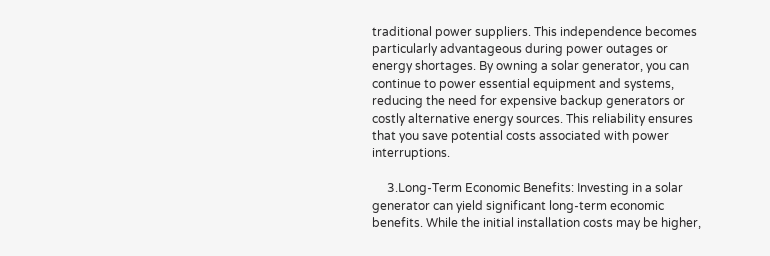traditional power suppliers. This independence becomes particularly advantageous during power outages or energy shortages. By owning a solar generator, you can continue to power essential equipment and systems, reducing the need for expensive backup generators or costly alternative energy sources. This reliability ensures that you save potential costs associated with power interruptions.

     3.Long-Term Economic Benefits: Investing in a solar generator can yield significant long-term economic benefits. While the initial installation costs may be higher,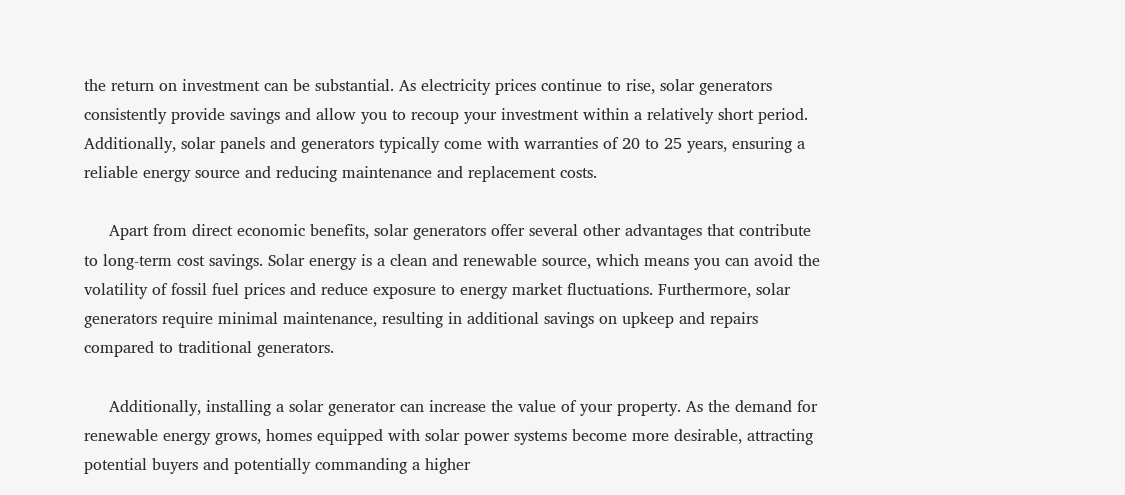the return on investment can be substantial. As electricity prices continue to rise, solar generators consistently provide savings and allow you to recoup your investment within a relatively short period. Additionally, solar panels and generators typically come with warranties of 20 to 25 years, ensuring a reliable energy source and reducing maintenance and replacement costs.

     Apart from direct economic benefits, solar generators offer several other advantages that contribute to long-term cost savings. Solar energy is a clean and renewable source, which means you can avoid the volatility of fossil fuel prices and reduce exposure to energy market fluctuations. Furthermore, solar generators require minimal maintenance, resulting in additional savings on upkeep and repairs compared to traditional generators.

     Additionally, installing a solar generator can increase the value of your property. As the demand for renewable energy grows, homes equipped with solar power systems become more desirable, attracting potential buyers and potentially commanding a higher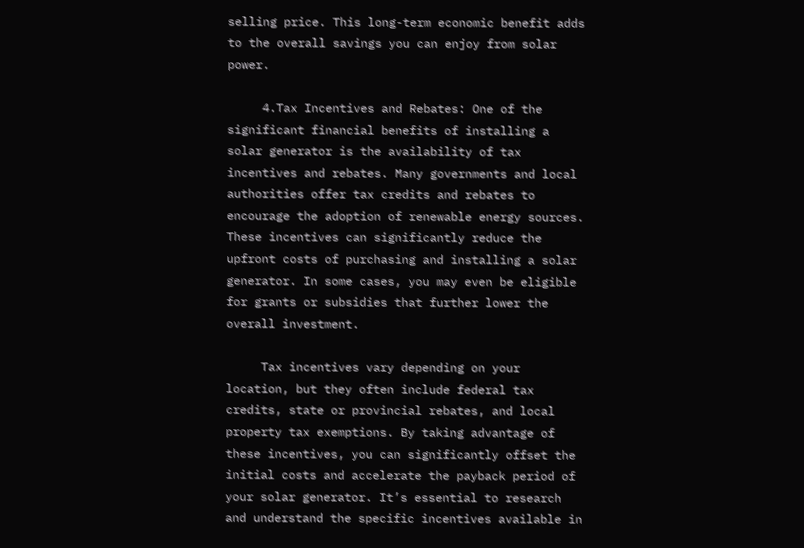selling price. This long-term economic benefit adds to the overall savings you can enjoy from solar power.

     4.Tax Incentives and Rebates: One of the significant financial benefits of installing a solar generator is the availability of tax incentives and rebates. Many governments and local authorities offer tax credits and rebates to encourage the adoption of renewable energy sources. These incentives can significantly reduce the upfront costs of purchasing and installing a solar generator. In some cases, you may even be eligible for grants or subsidies that further lower the overall investment.

     Tax incentives vary depending on your location, but they often include federal tax credits, state or provincial rebates, and local property tax exemptions. By taking advantage of these incentives, you can significantly offset the initial costs and accelerate the payback period of your solar generator. It’s essential to research and understand the specific incentives available in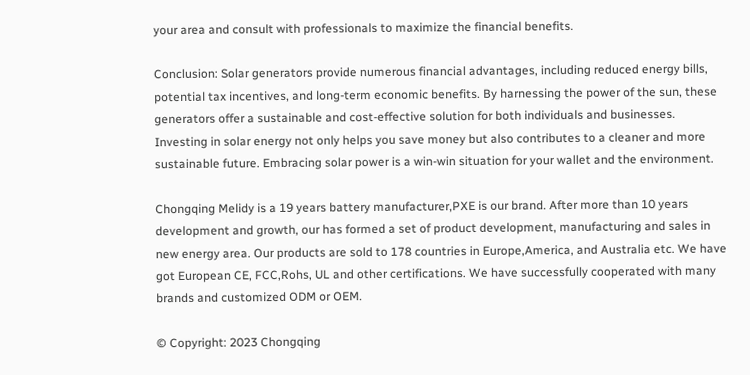your area and consult with professionals to maximize the financial benefits.

Conclusion: Solar generators provide numerous financial advantages, including reduced energy bills, potential tax incentives, and long-term economic benefits. By harnessing the power of the sun, these generators offer a sustainable and cost-effective solution for both individuals and businesses. Investing in solar energy not only helps you save money but also contributes to a cleaner and more sustainable future. Embracing solar power is a win-win situation for your wallet and the environment.

Chongqing Melidy is a 19 years battery manufacturer,PXE is our brand. After more than 10 years development and growth, our has formed a set of product development, manufacturing and sales in new energy area. Our products are sold to 178 countries in Europe,America, and Australia etc. We have got European CE, FCC,Rohs, UL and other certifications. We have successfully cooperated with many brands and customized ODM or OEM.

© Copyright: 2023 Chongqing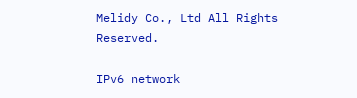Melidy Co., Ltd All Rights Reserved.

IPv6 network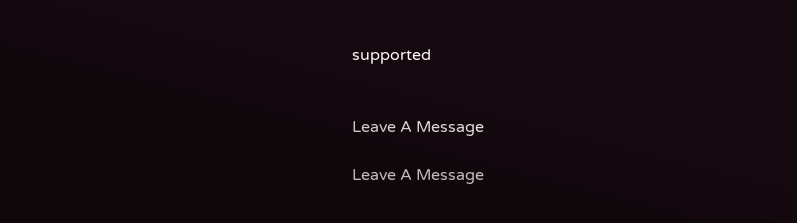supported


Leave A Message

Leave A Message